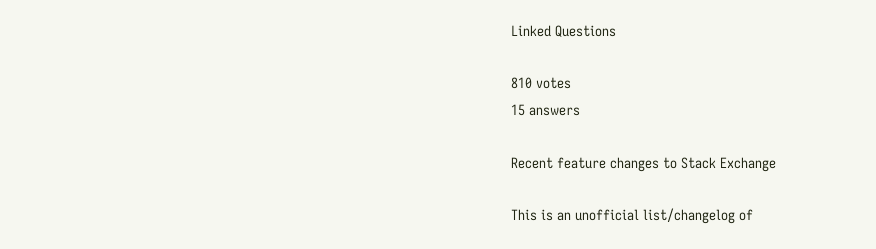Linked Questions

810 votes
15 answers

Recent feature changes to Stack Exchange

This is an unofficial list/changelog of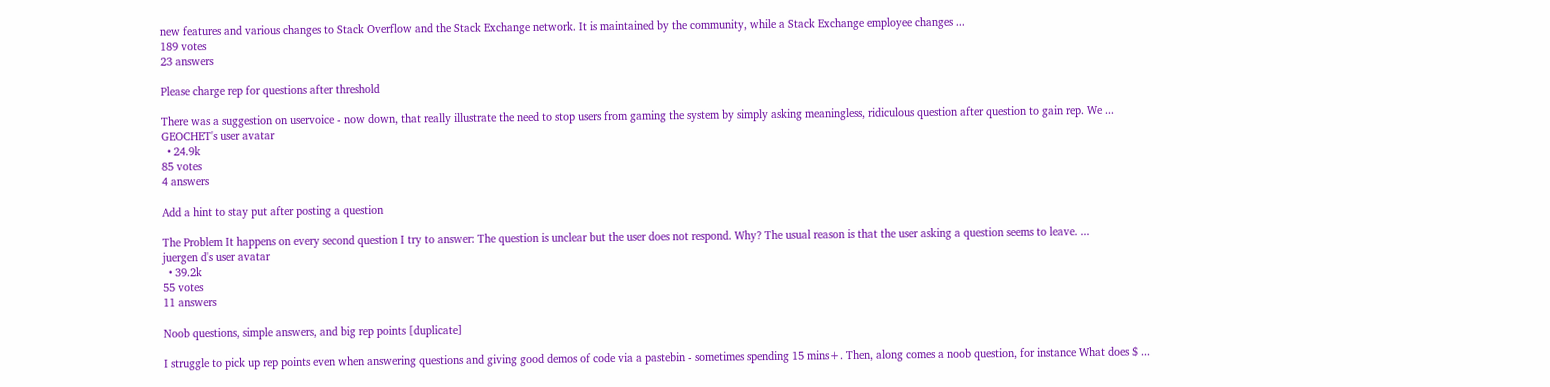new features and various changes to Stack Overflow and the Stack Exchange network. It is maintained by the community, while a Stack Exchange employee changes ...
189 votes
23 answers

Please charge rep for questions after threshold

There was a suggestion on uservoice - now down, that really illustrate the need to stop users from gaming the system by simply asking meaningless, ridiculous question after question to gain rep. We ...
GEOCHET's user avatar
  • 24.9k
85 votes
4 answers

Add a hint to stay put after posting a question

The Problem It happens on every second question I try to answer: The question is unclear but the user does not respond. Why? The usual reason is that the user asking a question seems to leave. ...
juergen d's user avatar
  • 39.2k
55 votes
11 answers

Noob questions, simple answers, and big rep points [duplicate]

I struggle to pick up rep points even when answering questions and giving good demos of code via a pastebin - sometimes spending 15 mins+. Then, along comes a noob question, for instance What does $ ...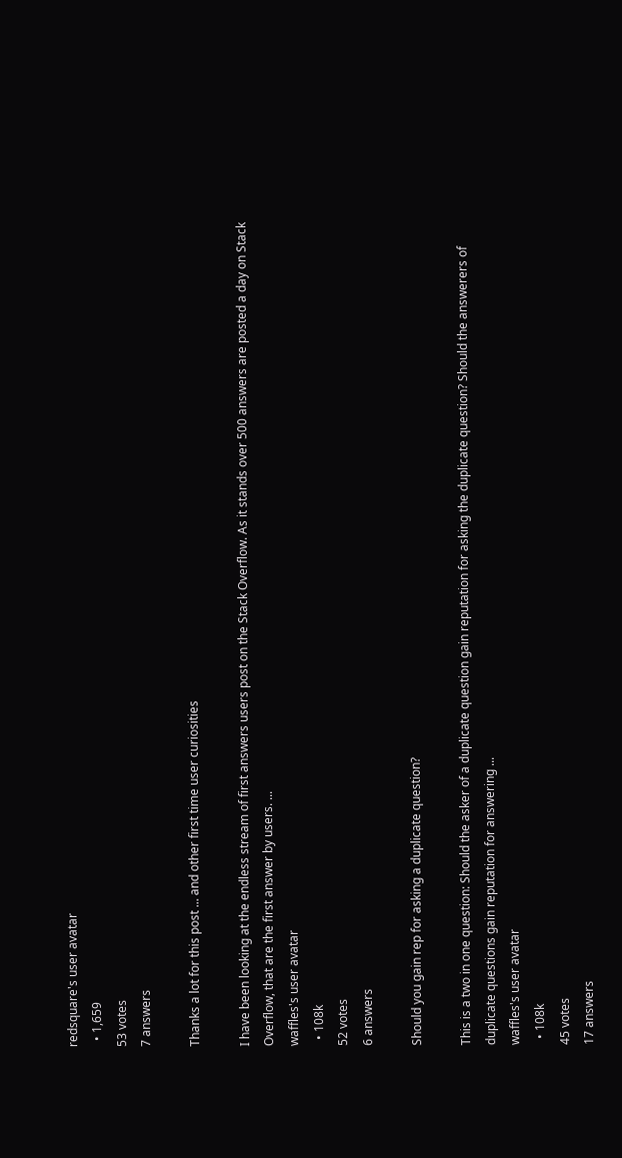redsquare's user avatar
  • 1,659
53 votes
7 answers

Thanks a lot for this post ... and other first time user curiosities

I have been looking at the endless stream of first answers users post on the Stack Overflow. As it stands over 500 answers are posted a day on Stack Overflow, that are the first answer by users. ...
waffles's user avatar
  • 108k
52 votes
6 answers

Should you gain rep for asking a duplicate question?

This is a two in one question: Should the asker of a duplicate question gain reputation for asking the duplicate question? Should the answerers of duplicate questions gain reputation for answering ...
waffles's user avatar
  • 108k
45 votes
17 answers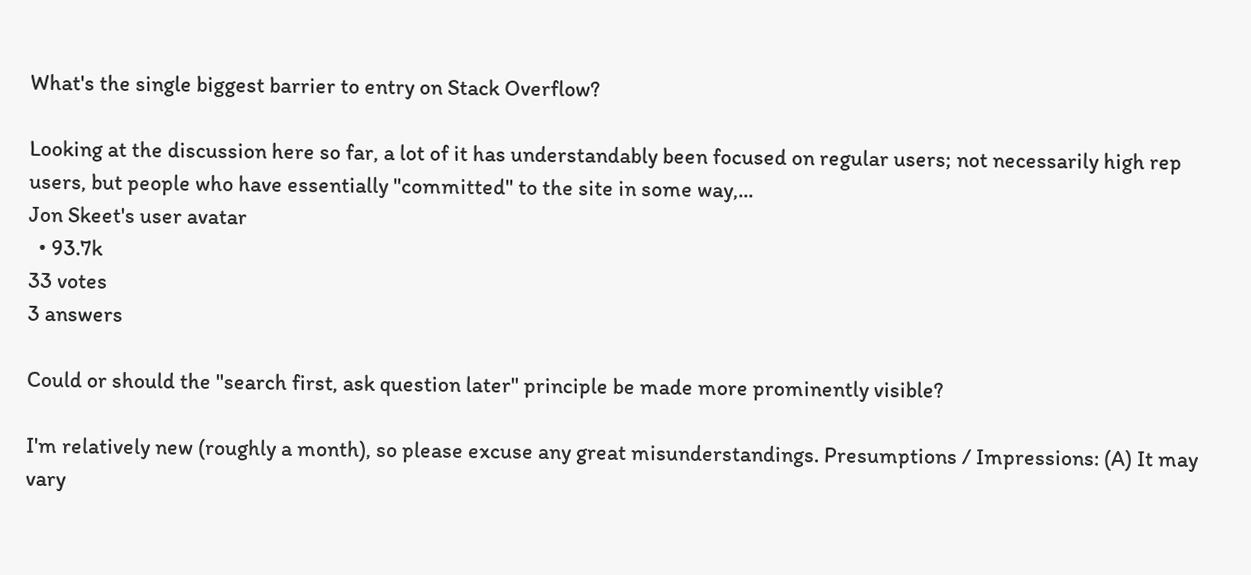What's the single biggest barrier to entry on Stack Overflow?

Looking at the discussion here so far, a lot of it has understandably been focused on regular users; not necessarily high rep users, but people who have essentially "committed" to the site in some way,...
Jon Skeet's user avatar
  • 93.7k
33 votes
3 answers

Could or should the "search first, ask question later" principle be made more prominently visible?

I'm relatively new (roughly a month), so please excuse any great misunderstandings. Presumptions / Impressions: (A) It may vary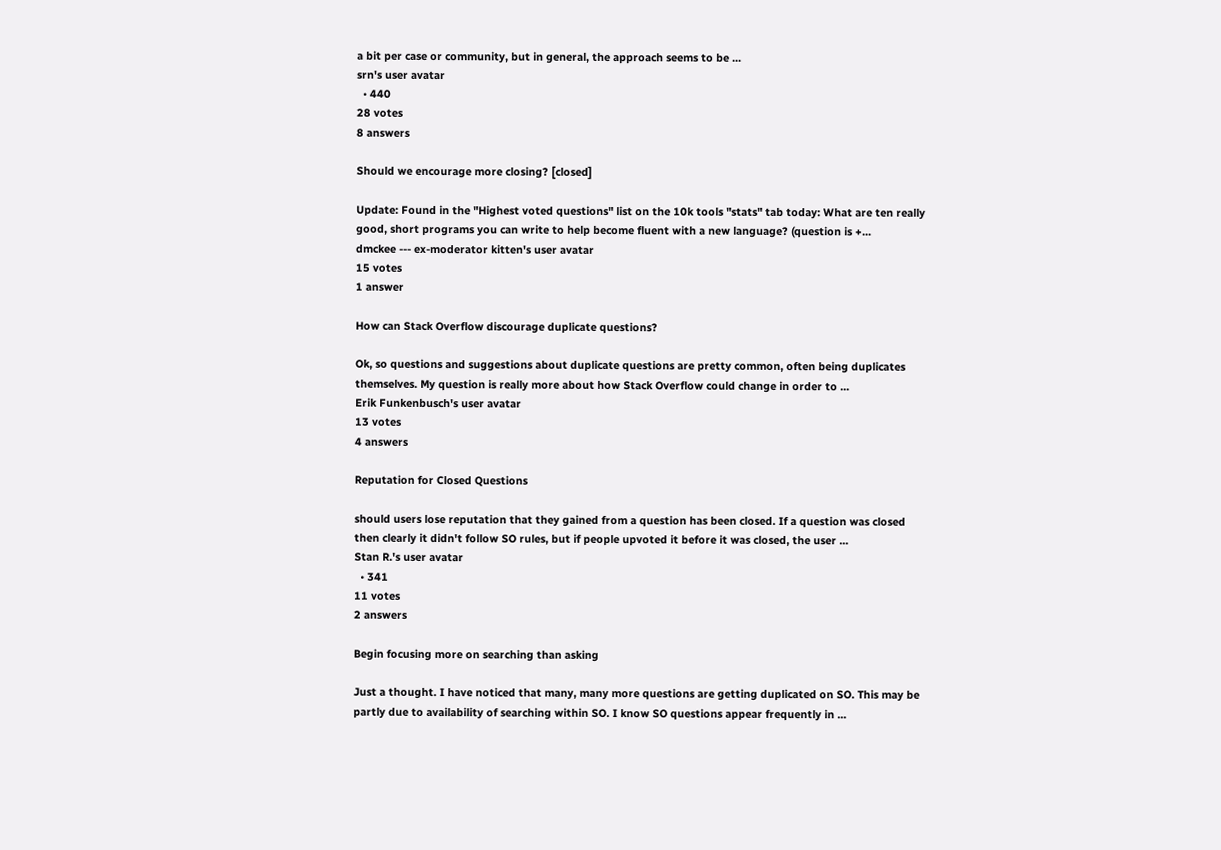a bit per case or community, but in general, the approach seems to be ...
srn's user avatar
  • 440
28 votes
8 answers

Should we encourage more closing? [closed]

Update: Found in the "Highest voted questions" list on the 10k tools "stats" tab today: What are ten really good, short programs you can write to help become fluent with a new language? (question is +...
dmckee --- ex-moderator kitten's user avatar
15 votes
1 answer

How can Stack Overflow discourage duplicate questions?

Ok, so questions and suggestions about duplicate questions are pretty common, often being duplicates themselves. My question is really more about how Stack Overflow could change in order to ...
Erik Funkenbusch's user avatar
13 votes
4 answers

Reputation for Closed Questions

should users lose reputation that they gained from a question has been closed. If a question was closed then clearly it didn't follow SO rules, but if people upvoted it before it was closed, the user ...
Stan R.'s user avatar
  • 341
11 votes
2 answers

Begin focusing more on searching than asking

Just a thought. I have noticed that many, many more questions are getting duplicated on SO. This may be partly due to availability of searching within SO. I know SO questions appear frequently in ...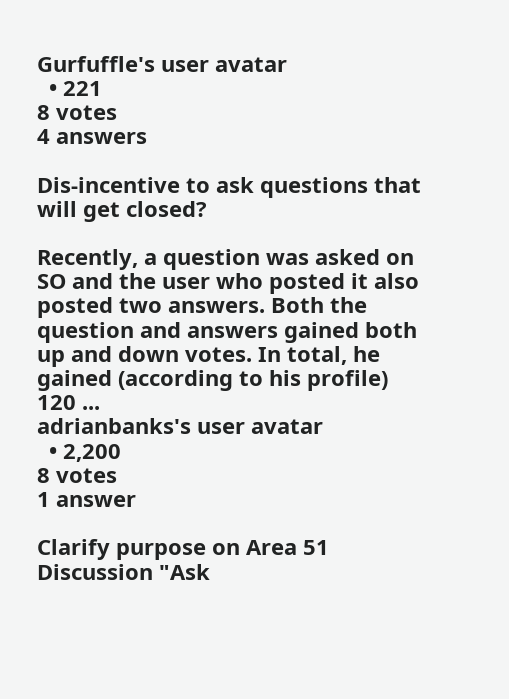Gurfuffle's user avatar
  • 221
8 votes
4 answers

Dis-incentive to ask questions that will get closed?

Recently, a question was asked on SO and the user who posted it also posted two answers. Both the question and answers gained both up and down votes. In total, he gained (according to his profile) 120 ...
adrianbanks's user avatar
  • 2,200
8 votes
1 answer

Clarify purpose on Area 51 Discussion "Ask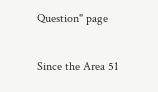Question" page

Since the Area 51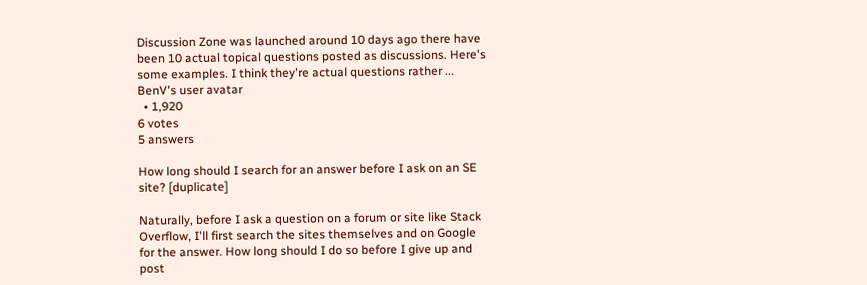Discussion Zone was launched around 10 days ago there have been 10 actual topical questions posted as discussions. Here's some examples. I think they're actual questions rather ...
BenV's user avatar
  • 1,920
6 votes
5 answers

How long should I search for an answer before I ask on an SE site? [duplicate]

Naturally, before I ask a question on a forum or site like Stack Overflow, I'll first search the sites themselves and on Google for the answer. How long should I do so before I give up and post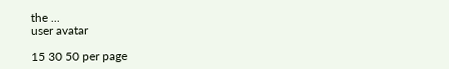the ...
user avatar

15 30 50 per page